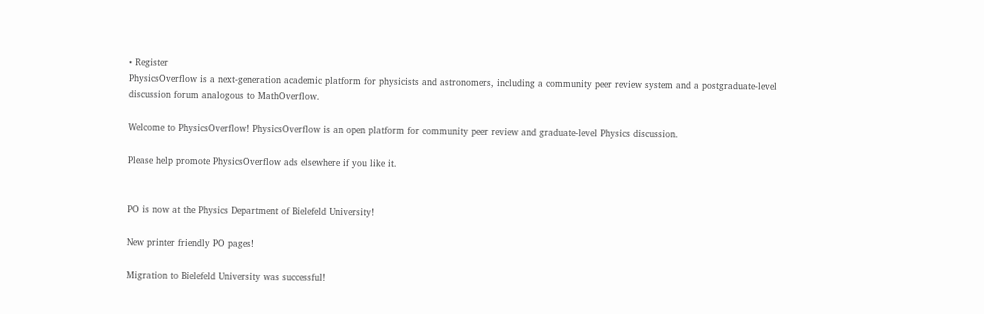• Register
PhysicsOverflow is a next-generation academic platform for physicists and astronomers, including a community peer review system and a postgraduate-level discussion forum analogous to MathOverflow.

Welcome to PhysicsOverflow! PhysicsOverflow is an open platform for community peer review and graduate-level Physics discussion.

Please help promote PhysicsOverflow ads elsewhere if you like it.


PO is now at the Physics Department of Bielefeld University!

New printer friendly PO pages!

Migration to Bielefeld University was successful!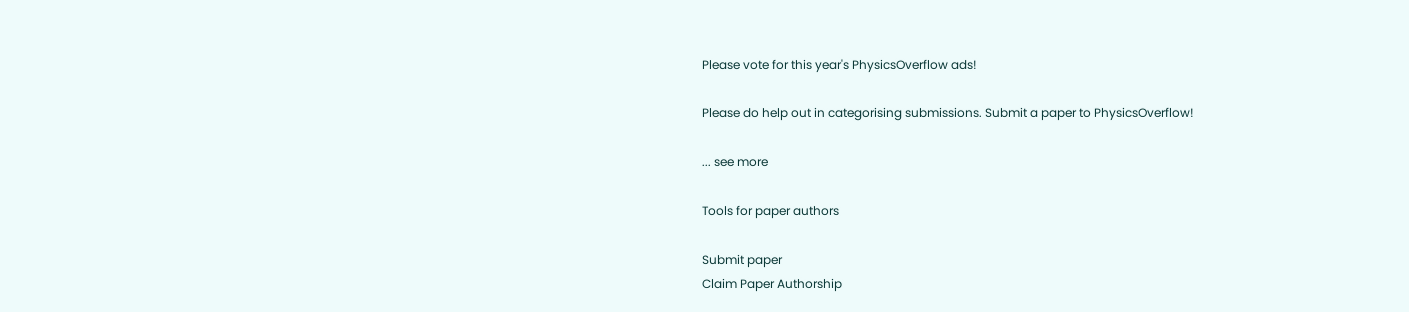Please vote for this year's PhysicsOverflow ads!

Please do help out in categorising submissions. Submit a paper to PhysicsOverflow!

... see more

Tools for paper authors

Submit paper
Claim Paper Authorship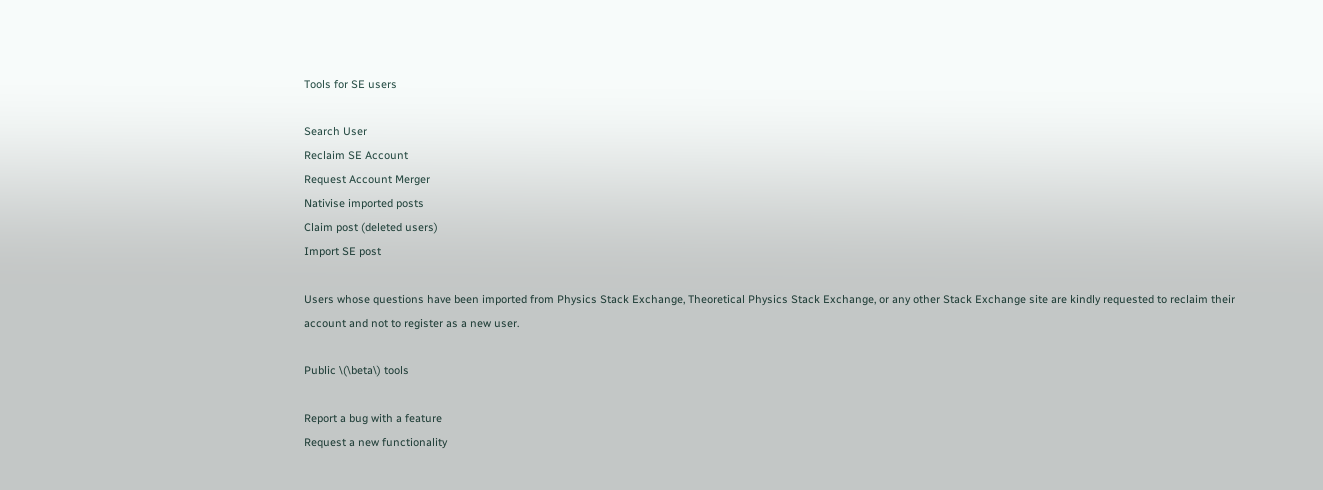Tools for SE users

Search User
Reclaim SE Account
Request Account Merger
Nativise imported posts
Claim post (deleted users)
Import SE post

Users whose questions have been imported from Physics Stack Exchange, Theoretical Physics Stack Exchange, or any other Stack Exchange site are kindly requested to reclaim their account and not to register as a new user.

Public \(\beta\) tools

Report a bug with a feature
Request a new functionality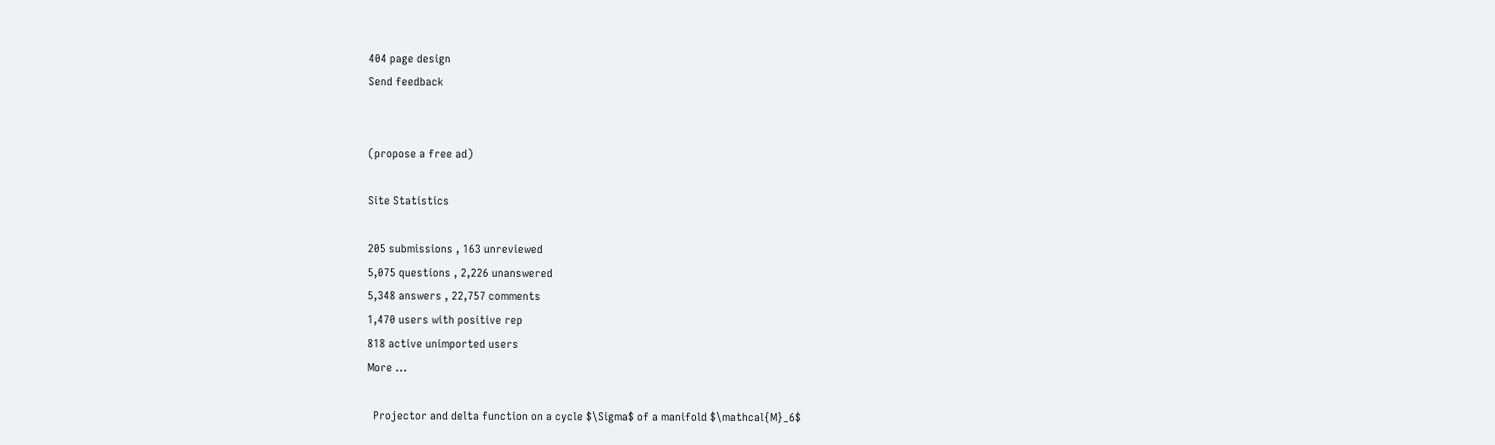404 page design
Send feedback


(propose a free ad)

Site Statistics

205 submissions , 163 unreviewed
5,075 questions , 2,226 unanswered
5,348 answers , 22,757 comments
1,470 users with positive rep
818 active unimported users
More ...

  Projector and delta function on a cycle $\Sigma$ of a manifold $\mathcal{M}_6$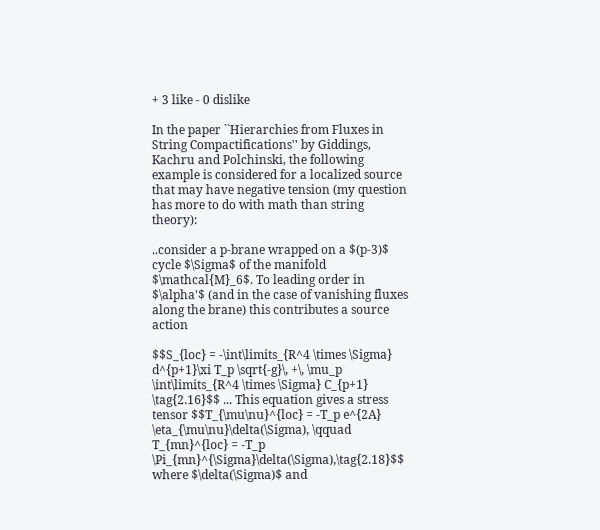+ 3 like - 0 dislike

In the paper ``Hierarchies from Fluxes in String Compactifications'' by Giddings, Kachru and Polchinski, the following example is considered for a localized source that may have negative tension (my question has more to do with math than string theory):

..consider a p-brane wrapped on a $(p-3)$ cycle $\Sigma$ of the manifold $\mathcal{M}_6$. To leading order in $\alpha'$ (and in the case of vanishing fluxes along the brane) this contributes a source action

$$S_{loc} = -\int\limits_{R^4 \times \Sigma} d^{p+1}\xi T_p \sqrt{-g}\, +\, \mu_p \int\limits_{R^4 \times \Sigma} C_{p+1} \tag{2.16}$$ ... This equation gives a stress tensor $$T_{\mu\nu}^{loc} = -T_p e^{2A} \eta_{\mu\nu}\delta(\Sigma), \qquad T_{mn}^{loc} = -T_p \Pi_{mn}^{\Sigma}\delta(\Sigma),\tag{2.18}$$ where $\delta(\Sigma)$ and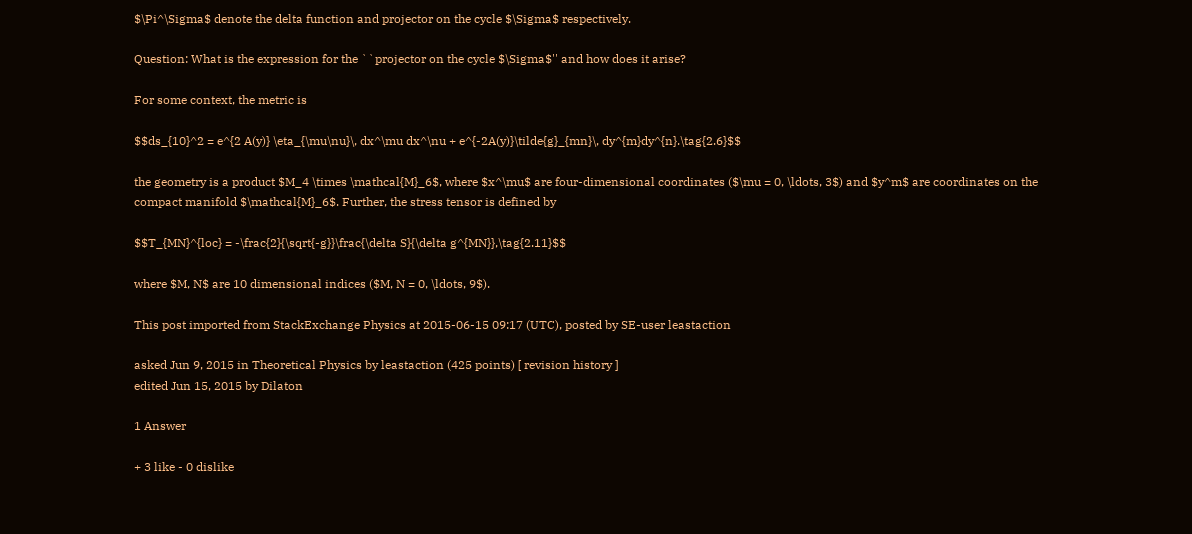$\Pi^\Sigma$ denote the delta function and projector on the cycle $\Sigma$ respectively.

Question: What is the expression for the ``projector on the cycle $\Sigma$'' and how does it arise?

For some context, the metric is

$$ds_{10}^2 = e^{2 A(y)} \eta_{\mu\nu}\, dx^\mu dx^\nu + e^{-2A(y)}\tilde{g}_{mn}\, dy^{m}dy^{n}.\tag{2.6}$$

the geometry is a product $M_4 \times \mathcal{M}_6$, where $x^\mu$ are four-dimensional coordinates ($\mu = 0, \ldots, 3$) and $y^m$ are coordinates on the compact manifold $\mathcal{M}_6$. Further, the stress tensor is defined by

$$T_{MN}^{loc} = -\frac{2}{\sqrt{-g}}\frac{\delta S}{\delta g^{MN}},\tag{2.11}$$

where $M, N$ are 10 dimensional indices ($M, N = 0, \ldots, 9$).

This post imported from StackExchange Physics at 2015-06-15 09:17 (UTC), posted by SE-user leastaction

asked Jun 9, 2015 in Theoretical Physics by leastaction (425 points) [ revision history ]
edited Jun 15, 2015 by Dilaton

1 Answer

+ 3 like - 0 dislike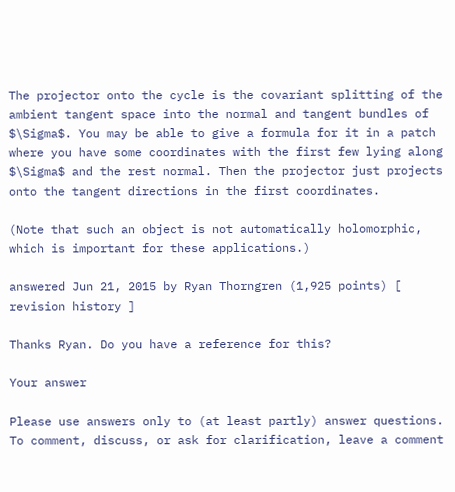The projector onto the cycle is the covariant splitting of the ambient tangent space into the normal and tangent bundles of $\Sigma$. You may be able to give a formula for it in a patch where you have some coordinates with the first few lying along $\Sigma$ and the rest normal. Then the projector just projects onto the tangent directions in the first coordinates.

(Note that such an object is not automatically holomorphic, which is important for these applications.)

answered Jun 21, 2015 by Ryan Thorngren (1,925 points) [ revision history ]

Thanks Ryan. Do you have a reference for this?

Your answer

Please use answers only to (at least partly) answer questions. To comment, discuss, or ask for clarification, leave a comment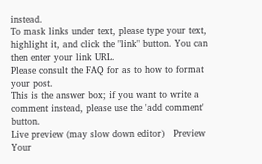instead.
To mask links under text, please type your text, highlight it, and click the "link" button. You can then enter your link URL.
Please consult the FAQ for as to how to format your post.
This is the answer box; if you want to write a comment instead, please use the 'add comment' button.
Live preview (may slow down editor)   Preview
Your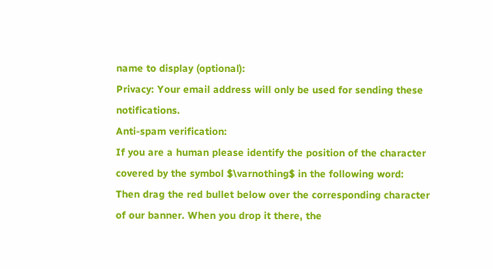name to display (optional):
Privacy: Your email address will only be used for sending these notifications.
Anti-spam verification:
If you are a human please identify the position of the character covered by the symbol $\varnothing$ in the following word:
Then drag the red bullet below over the corresponding character of our banner. When you drop it there, the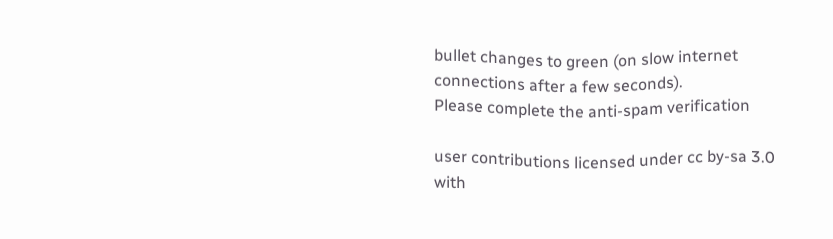bullet changes to green (on slow internet connections after a few seconds).
Please complete the anti-spam verification

user contributions licensed under cc by-sa 3.0 with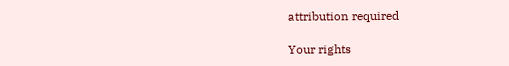attribution required

Your rights